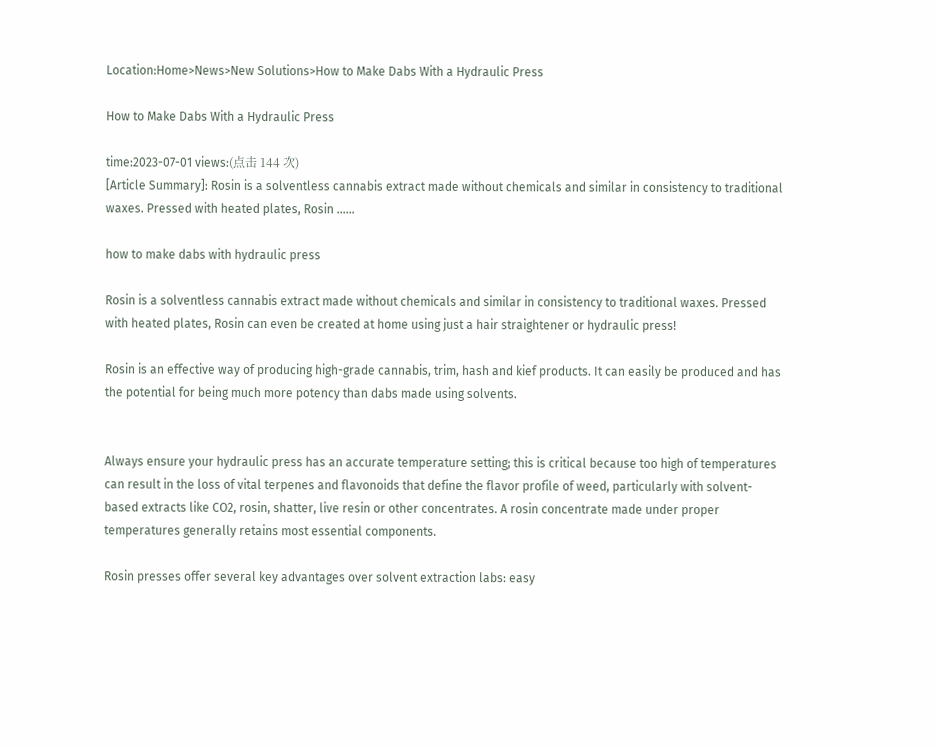Location:Home>News>New Solutions>How to Make Dabs With a Hydraulic Press

How to Make Dabs With a Hydraulic Press

time:2023-07-01 views:(点击 144 次)
[Article Summary]: Rosin is a solventless cannabis extract made without chemicals and similar in consistency to traditional waxes. Pressed with heated plates, Rosin ……

how to make dabs with hydraulic press

Rosin is a solventless cannabis extract made without chemicals and similar in consistency to traditional waxes. Pressed with heated plates, Rosin can even be created at home using just a hair straightener or hydraulic press!

Rosin is an effective way of producing high-grade cannabis, trim, hash and kief products. It can easily be produced and has the potential for being much more potency than dabs made using solvents.


Always ensure your hydraulic press has an accurate temperature setting; this is critical because too high of temperatures can result in the loss of vital terpenes and flavonoids that define the flavor profile of weed, particularly with solvent-based extracts like CO2, rosin, shatter, live resin or other concentrates. A rosin concentrate made under proper temperatures generally retains most essential components.

Rosin presses offer several key advantages over solvent extraction labs: easy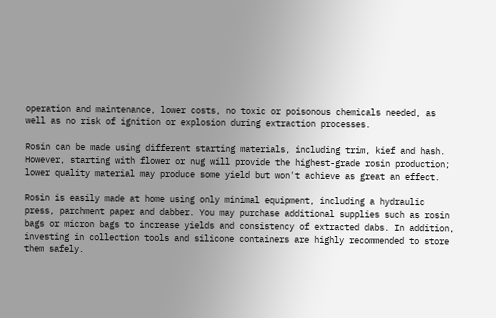operation and maintenance, lower costs, no toxic or poisonous chemicals needed, as well as no risk of ignition or explosion during extraction processes.

Rosin can be made using different starting materials, including trim, kief and hash. However, starting with flower or nug will provide the highest-grade rosin production; lower quality material may produce some yield but won't achieve as great an effect.

Rosin is easily made at home using only minimal equipment, including a hydraulic press, parchment paper and dabber. You may purchase additional supplies such as rosin bags or micron bags to increase yields and consistency of extracted dabs. In addition, investing in collection tools and silicone containers are highly recommended to store them safely.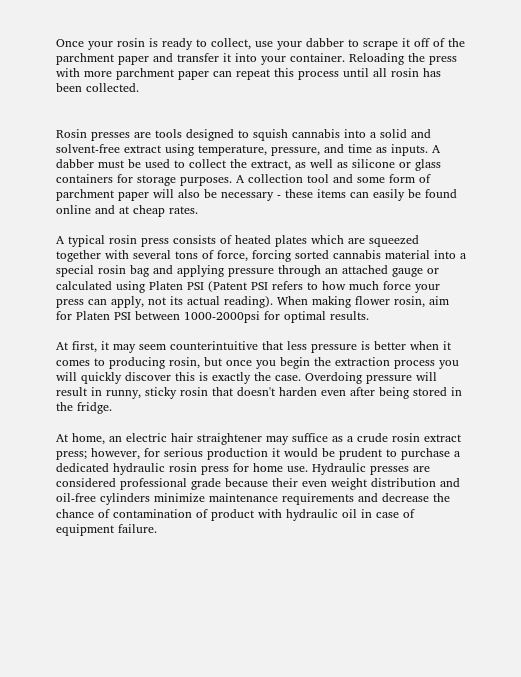Once your rosin is ready to collect, use your dabber to scrape it off of the parchment paper and transfer it into your container. Reloading the press with more parchment paper can repeat this process until all rosin has been collected.


Rosin presses are tools designed to squish cannabis into a solid and solvent-free extract using temperature, pressure, and time as inputs. A dabber must be used to collect the extract, as well as silicone or glass containers for storage purposes. A collection tool and some form of parchment paper will also be necessary - these items can easily be found online and at cheap rates.

A typical rosin press consists of heated plates which are squeezed together with several tons of force, forcing sorted cannabis material into a special rosin bag and applying pressure through an attached gauge or calculated using Platen PSI (Patent PSI refers to how much force your press can apply, not its actual reading). When making flower rosin, aim for Platen PSI between 1000-2000psi for optimal results.

At first, it may seem counterintuitive that less pressure is better when it comes to producing rosin, but once you begin the extraction process you will quickly discover this is exactly the case. Overdoing pressure will result in runny, sticky rosin that doesn't harden even after being stored in the fridge.

At home, an electric hair straightener may suffice as a crude rosin extract press; however, for serious production it would be prudent to purchase a dedicated hydraulic rosin press for home use. Hydraulic presses are considered professional grade because their even weight distribution and oil-free cylinders minimize maintenance requirements and decrease the chance of contamination of product with hydraulic oil in case of equipment failure.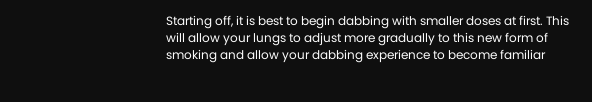Starting off, it is best to begin dabbing with smaller doses at first. This will allow your lungs to adjust more gradually to this new form of smoking and allow your dabbing experience to become familiar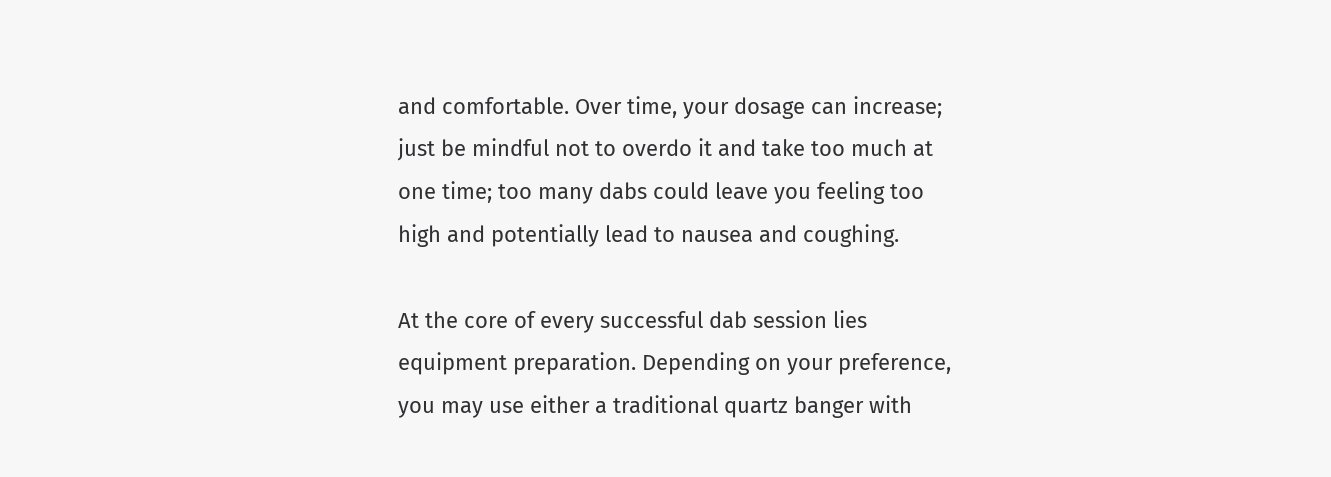and comfortable. Over time, your dosage can increase; just be mindful not to overdo it and take too much at one time; too many dabs could leave you feeling too high and potentially lead to nausea and coughing.

At the core of every successful dab session lies equipment preparation. Depending on your preference, you may use either a traditional quartz banger with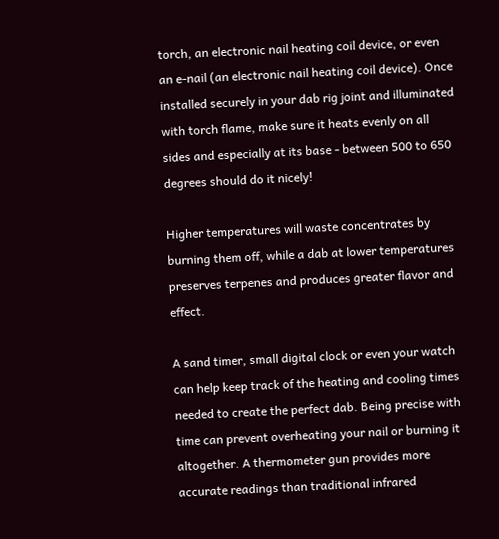torch, an electronic nail heating coil device, or even an e-nail (an electronic nail heating coil device). Once installed securely in your dab rig joint and illuminated with torch flame, make sure it heats evenly on all sides and especially at its base - between 500 to 650 degrees should do it nicely!

Higher temperatures will waste concentrates by burning them off, while a dab at lower temperatures preserves terpenes and produces greater flavor and effect.

A sand timer, small digital clock or even your watch can help keep track of the heating and cooling times needed to create the perfect dab. Being precise with time can prevent overheating your nail or burning it altogether. A thermometer gun provides more accurate readings than traditional infrared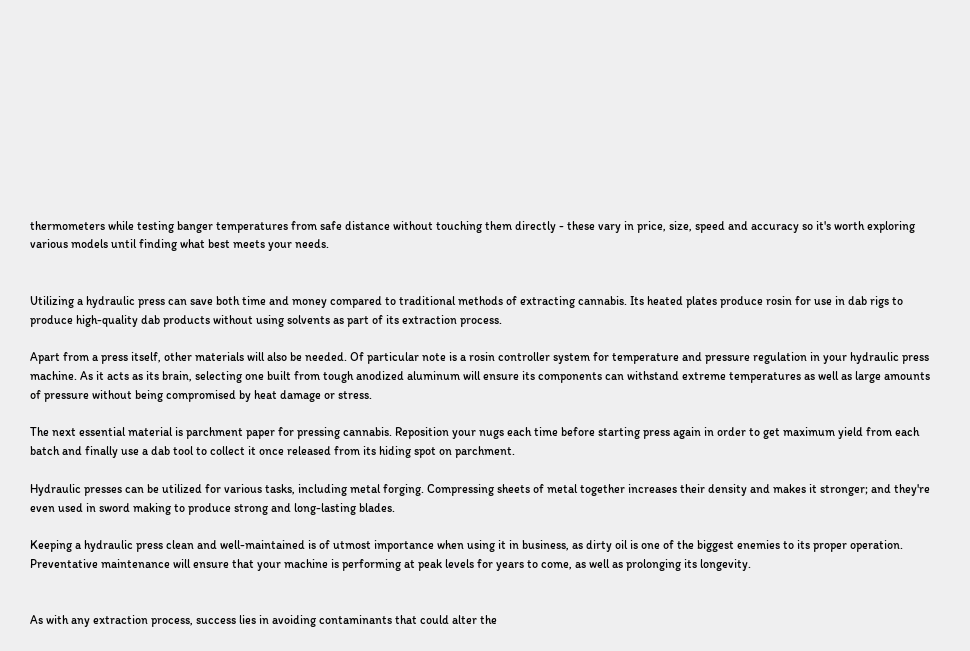thermometers while testing banger temperatures from safe distance without touching them directly - these vary in price, size, speed and accuracy so it's worth exploring various models until finding what best meets your needs.


Utilizing a hydraulic press can save both time and money compared to traditional methods of extracting cannabis. Its heated plates produce rosin for use in dab rigs to produce high-quality dab products without using solvents as part of its extraction process.

Apart from a press itself, other materials will also be needed. Of particular note is a rosin controller system for temperature and pressure regulation in your hydraulic press machine. As it acts as its brain, selecting one built from tough anodized aluminum will ensure its components can withstand extreme temperatures as well as large amounts of pressure without being compromised by heat damage or stress.

The next essential material is parchment paper for pressing cannabis. Reposition your nugs each time before starting press again in order to get maximum yield from each batch and finally use a dab tool to collect it once released from its hiding spot on parchment.

Hydraulic presses can be utilized for various tasks, including metal forging. Compressing sheets of metal together increases their density and makes it stronger; and they're even used in sword making to produce strong and long-lasting blades.

Keeping a hydraulic press clean and well-maintained is of utmost importance when using it in business, as dirty oil is one of the biggest enemies to its proper operation. Preventative maintenance will ensure that your machine is performing at peak levels for years to come, as well as prolonging its longevity.


As with any extraction process, success lies in avoiding contaminants that could alter the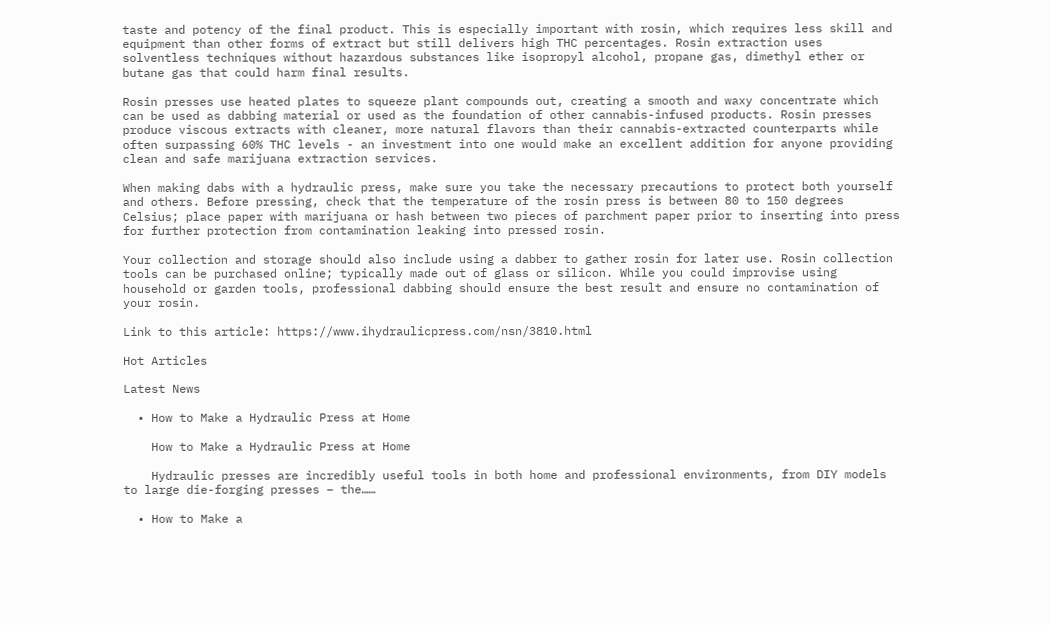taste and potency of the final product. This is especially important with rosin, which requires less skill and equipment than other forms of extract but still delivers high THC percentages. Rosin extraction uses solventless techniques without hazardous substances like isopropyl alcohol, propane gas, dimethyl ether or butane gas that could harm final results.

Rosin presses use heated plates to squeeze plant compounds out, creating a smooth and waxy concentrate which can be used as dabbing material or used as the foundation of other cannabis-infused products. Rosin presses produce viscous extracts with cleaner, more natural flavors than their cannabis-extracted counterparts while often surpassing 60% THC levels - an investment into one would make an excellent addition for anyone providing clean and safe marijuana extraction services.

When making dabs with a hydraulic press, make sure you take the necessary precautions to protect both yourself and others. Before pressing, check that the temperature of the rosin press is between 80 to 150 degrees Celsius; place paper with marijuana or hash between two pieces of parchment paper prior to inserting into press for further protection from contamination leaking into pressed rosin.

Your collection and storage should also include using a dabber to gather rosin for later use. Rosin collection tools can be purchased online; typically made out of glass or silicon. While you could improvise using household or garden tools, professional dabbing should ensure the best result and ensure no contamination of your rosin.

Link to this article: https://www.ihydraulicpress.com/nsn/3810.html

Hot Articles

Latest News

  • How to Make a Hydraulic Press at Home

    How to Make a Hydraulic Press at Home

    Hydraulic presses are incredibly useful tools in both home and professional environments, from DIY models to large die-forging presses – the……

  • How to Make a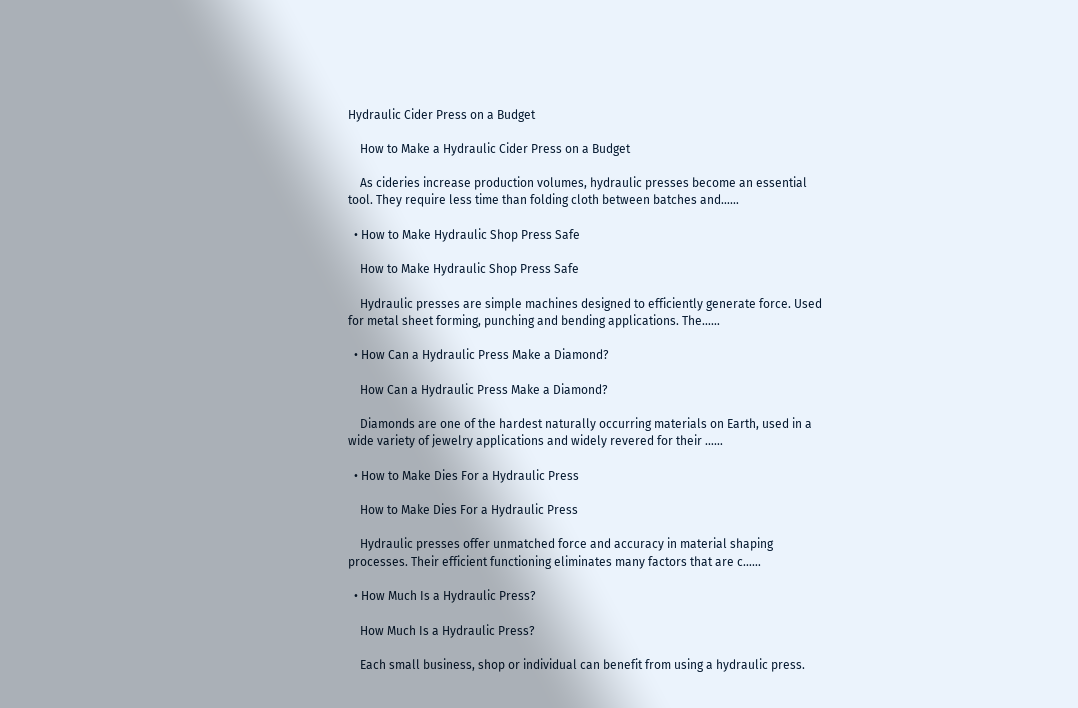Hydraulic Cider Press on a Budget

    How to Make a Hydraulic Cider Press on a Budget

    As cideries increase production volumes, hydraulic presses become an essential tool. They require less time than folding cloth between batches and……

  • How to Make Hydraulic Shop Press Safe

    How to Make Hydraulic Shop Press Safe

    Hydraulic presses are simple machines designed to efficiently generate force. Used for metal sheet forming, punching and bending applications. The……

  • How Can a Hydraulic Press Make a Diamond?

    How Can a Hydraulic Press Make a Diamond?

    Diamonds are one of the hardest naturally occurring materials on Earth, used in a wide variety of jewelry applications and widely revered for their ……

  • How to Make Dies For a Hydraulic Press

    How to Make Dies For a Hydraulic Press

    Hydraulic presses offer unmatched force and accuracy in material shaping processes. Their efficient functioning eliminates many factors that are c……

  • How Much Is a Hydraulic Press?

    How Much Is a Hydraulic Press?

    Each small business, shop or individual can benefit from using a hydraulic press.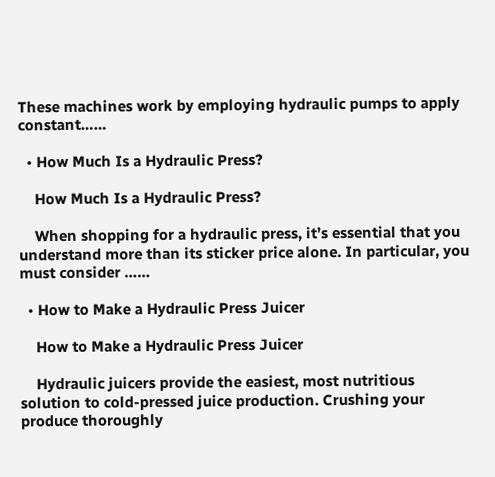These machines work by employing hydraulic pumps to apply constant……

  • How Much Is a Hydraulic Press?

    How Much Is a Hydraulic Press?

    When shopping for a hydraulic press, it’s essential that you understand more than its sticker price alone. In particular, you must consider ……

  • How to Make a Hydraulic Press Juicer

    How to Make a Hydraulic Press Juicer

    Hydraulic juicers provide the easiest, most nutritious solution to cold-pressed juice production. Crushing your produce thoroughly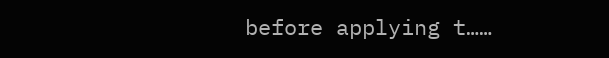before applying t……